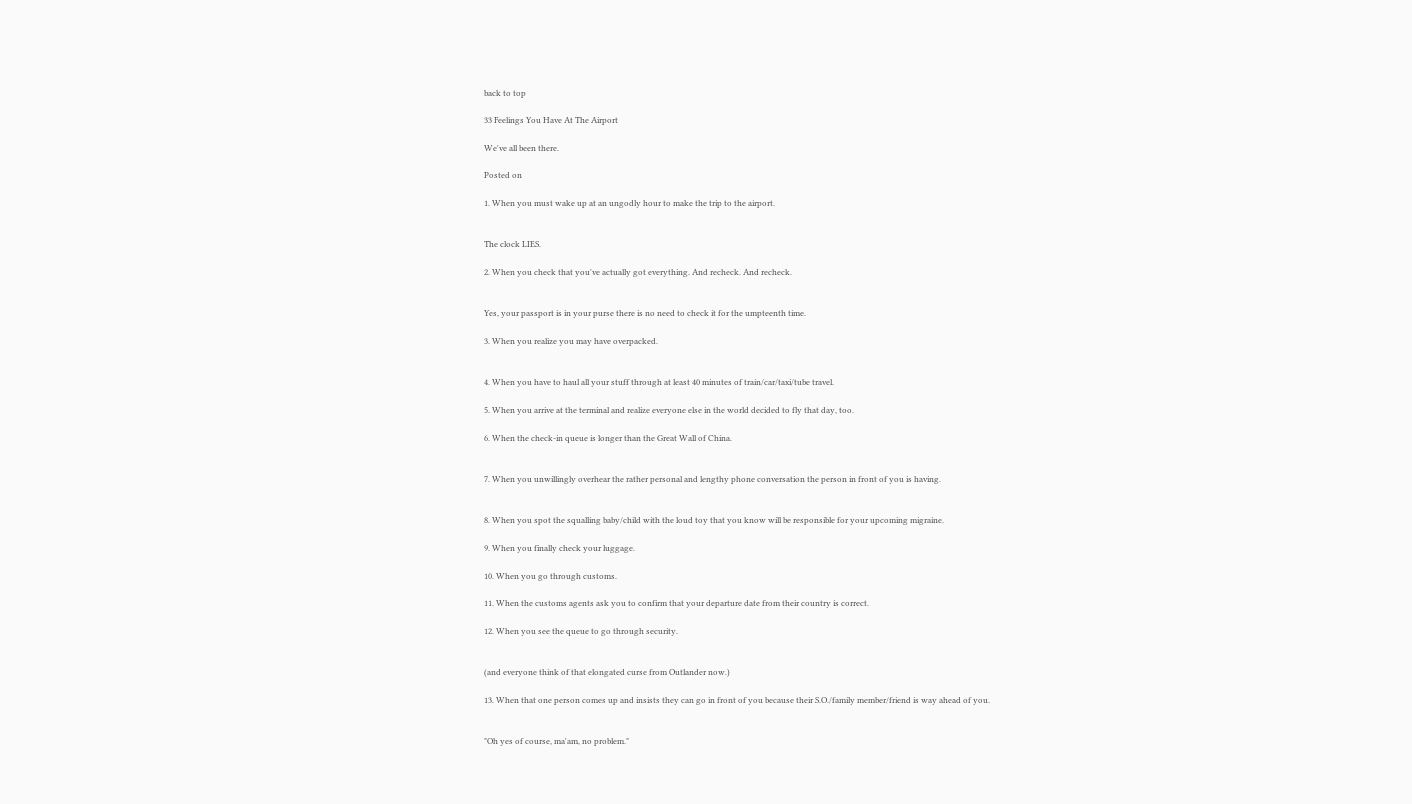back to top

33 Feelings You Have At The Airport

We've all been there.

Posted on

1. When you must wake up at an ungodly hour to make the trip to the airport.


The clock LIES.

2. When you check that you've actually got everything. And recheck. And recheck.


Yes, your passport is in your purse there is no need to check it for the umpteenth time.

3. When you realize you may have overpacked.


4. When you have to haul all your stuff through at least 40 minutes of train/car/taxi/tube travel.

5. When you arrive at the terminal and realize everyone else in the world decided to fly that day, too.

6. When the check-in queue is longer than the Great Wall of China.


7. When you unwillingly overhear the rather personal and lengthy phone conversation the person in front of you is having.


8. When you spot the squalling baby/child with the loud toy that you know will be responsible for your upcoming migraine.

9. When you finally check your luggage.

10. When you go through customs.

11. When the customs agents ask you to confirm that your departure date from their country is correct.

12. When you see the queue to go through security.


(and everyone think of that elongated curse from Outlander now.)

13. When that one person comes up and insists they can go in front of you because their S.O./family member/friend is way ahead of you.


"Oh yes of course, ma'am, no problem."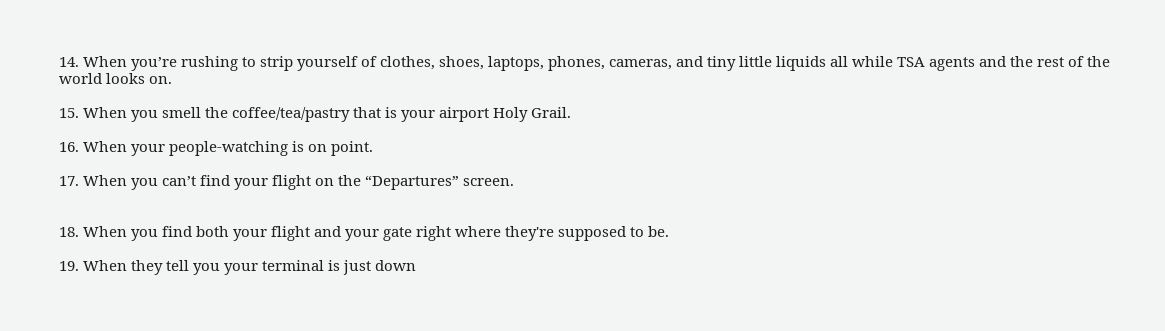14. When you’re rushing to strip yourself of clothes, shoes, laptops, phones, cameras, and tiny little liquids all while TSA agents and the rest of the world looks on.

15. When you smell the coffee/tea/pastry that is your airport Holy Grail.

16. When your people-watching is on point.

17. When you can’t find your flight on the “Departures” screen.


18. When you find both your flight and your gate right where they're supposed to be.

19. When they tell you your terminal is just down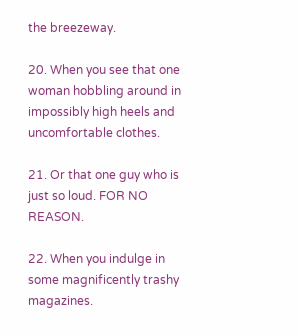the breezeway.

20. When you see that one woman hobbling around in impossibly high heels and uncomfortable clothes.

21. Or that one guy who is just so loud. FOR NO REASON.

22. When you indulge in some magnificently trashy magazines.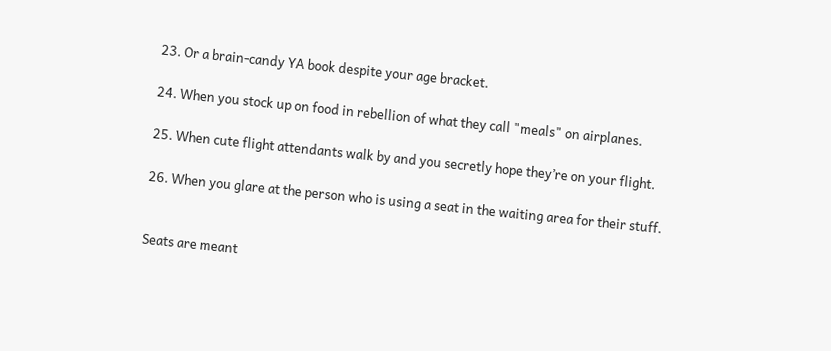23. Or a brain-candy YA book despite your age bracket.

24. When you stock up on food in rebellion of what they call "meals" on airplanes.

25. When cute flight attendants walk by and you secretly hope they’re on your flight.

26. When you glare at the person who is using a seat in the waiting area for their stuff.


Seats are meant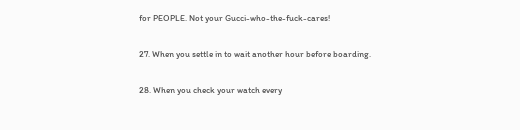for PEOPLE. Not your Gucci-who-the-fuck-cares!

27. When you settle in to wait another hour before boarding.

28. When you check your watch every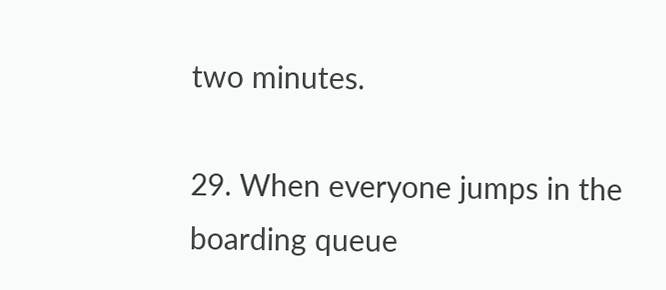two minutes.

29. When everyone jumps in the boarding queue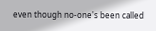even though no-one's been called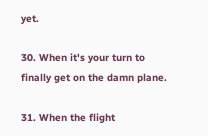yet.

30. When it's your turn to finally get on the damn plane.

31. When the flight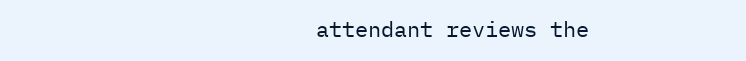attendant reviews the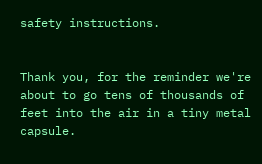safety instructions.


Thank you, for the reminder we're about to go tens of thousands of feet into the air in a tiny metal capsule.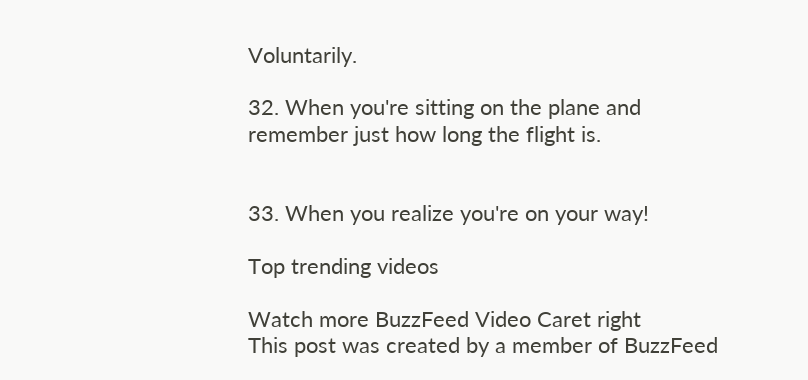Voluntarily.

32. When you're sitting on the plane and remember just how long the flight is.


33. When you realize you're on your way!

Top trending videos

Watch more BuzzFeed Video Caret right
This post was created by a member of BuzzFeed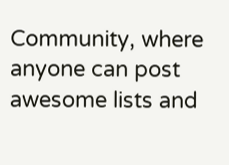Community, where anyone can post awesome lists and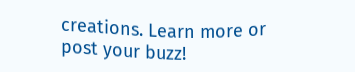creations. Learn more or post your buzz!